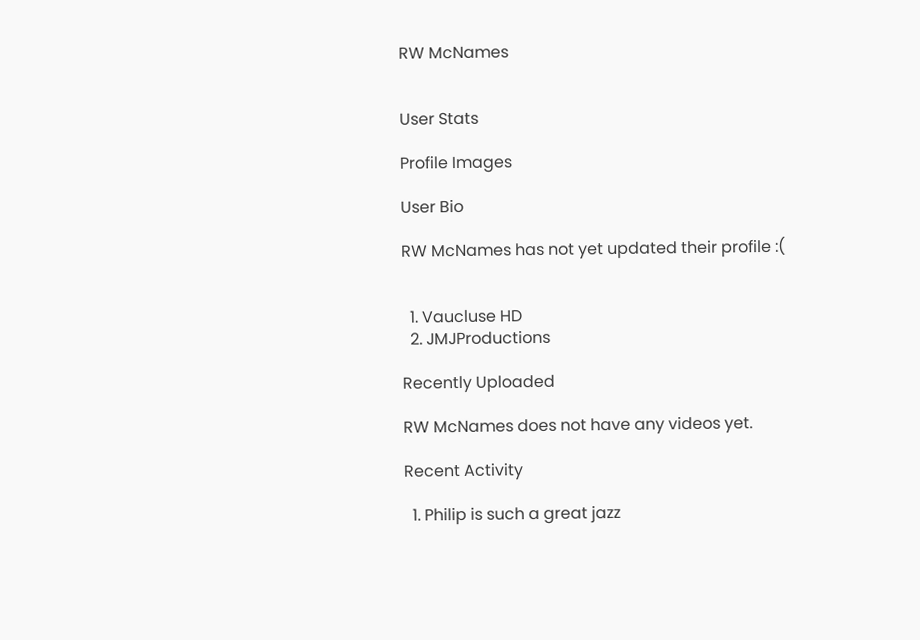RW McNames


User Stats

Profile Images

User Bio

RW McNames has not yet updated their profile :(


  1. Vaucluse HD
  2. JMJProductions

Recently Uploaded

RW McNames does not have any videos yet.

Recent Activity

  1. Philip is such a great jazz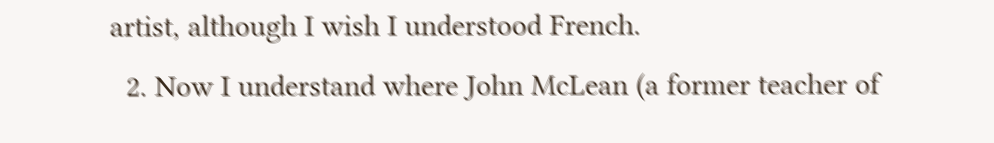artist, although I wish I understood French.
  2. Now I understand where John McLean (a former teacher of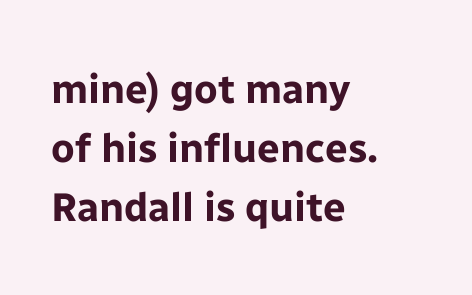mine) got many of his influences. Randall is quite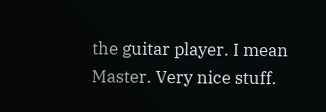the guitar player. I mean Master. Very nice stuff.